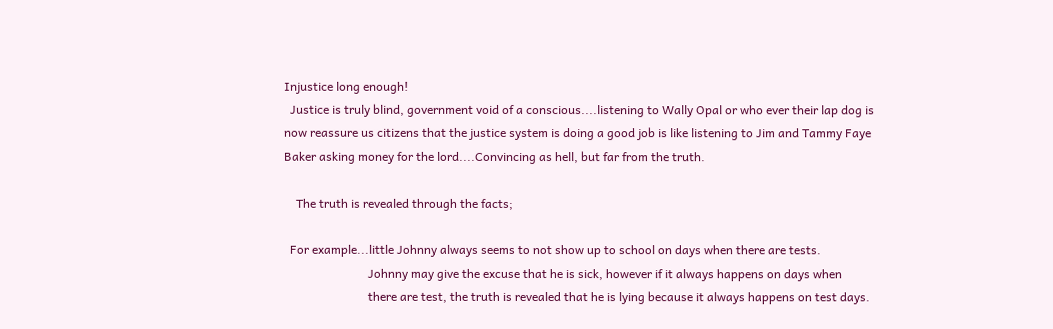Injustice long enough!
  Justice is truly blind, government void of a conscious....listening to Wally Opal or who ever their lap dog is now reassure us citizens that the justice system is doing a good job is like listening to Jim and Tammy Faye Baker asking money for the lord....Convincing as hell, but far from the truth.

    The truth is revealed through the facts;

  For example...little Johnny always seems to not show up to school on days when there are tests.
                            Johnny may give the excuse that he is sick, however if it always happens on days when
                            there are test, the truth is revealed that he is lying because it always happens on test days.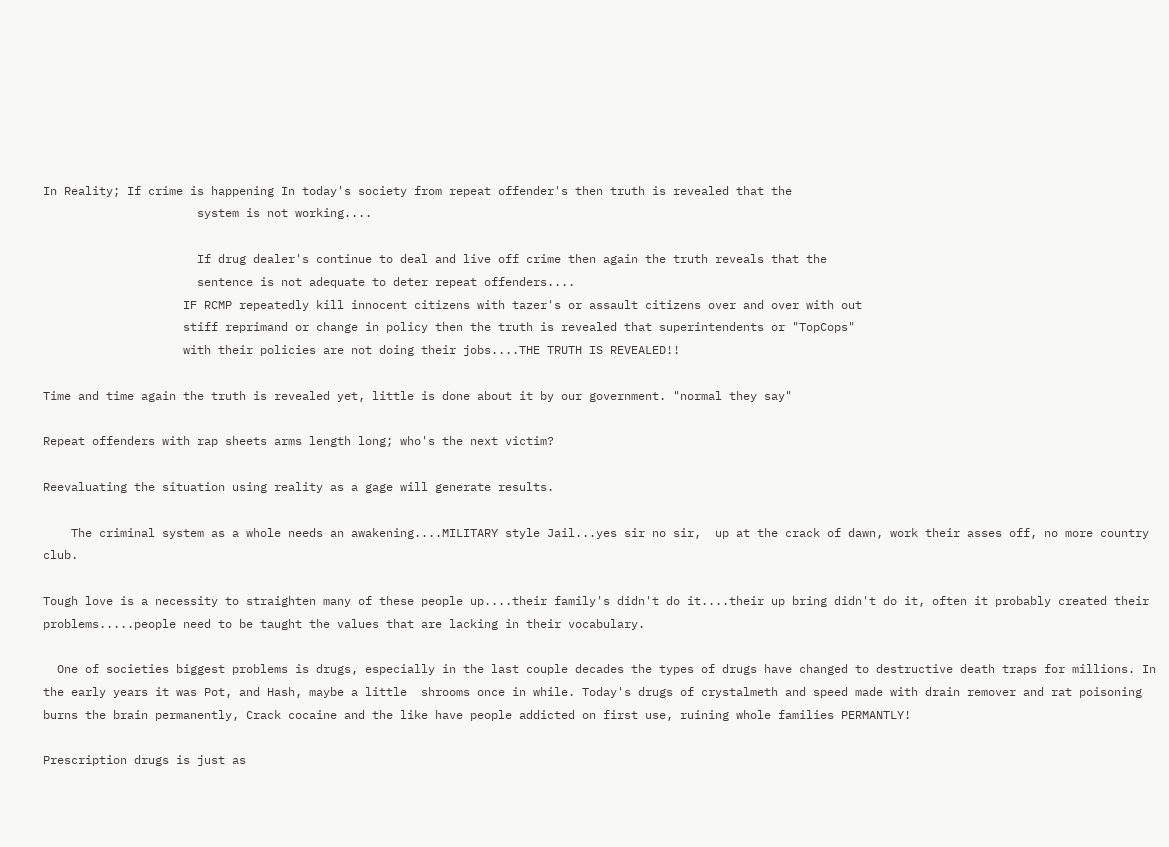In Reality; If crime is happening In today's society from repeat offender's then truth is revealed that the
                      system is not working....

                      If drug dealer's continue to deal and live off crime then again the truth reveals that the
                      sentence is not adequate to deter repeat offenders....
                    IF RCMP repeatedly kill innocent citizens with tazer's or assault citizens over and over with out
                    stiff reprimand or change in policy then the truth is revealed that superintendents or "TopCops"
                    with their policies are not doing their jobs....THE TRUTH IS REVEALED!!

Time and time again the truth is revealed yet, little is done about it by our government. "normal they say"

Repeat offenders with rap sheets arms length long; who's the next victim?

Reevaluating the situation using reality as a gage will generate results.

    The criminal system as a whole needs an awakening....MILITARY style Jail...yes sir no sir,  up at the crack of dawn, work their asses off, no more country club.

Tough love is a necessity to straighten many of these people up....their family's didn't do it....their up bring didn't do it, often it probably created their problems.....people need to be taught the values that are lacking in their vocabulary.

  One of societies biggest problems is drugs, especially in the last couple decades the types of drugs have changed to destructive death traps for millions. In the early years it was Pot, and Hash, maybe a little  shrooms once in while. Today's drugs of crystalmeth and speed made with drain remover and rat poisoning burns the brain permanently, Crack cocaine and the like have people addicted on first use, ruining whole families PERMANTLY!

Prescription drugs is just as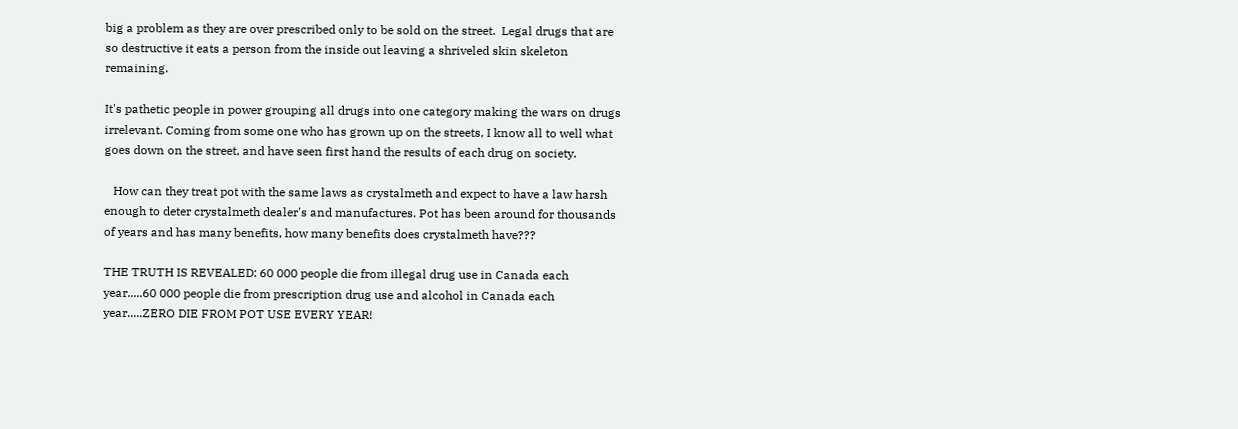big a problem as they are over prescribed only to be sold on the street.  Legal drugs that are so destructive it eats a person from the inside out leaving a shriveled skin skeleton remaining.

It's pathetic people in power grouping all drugs into one category making the wars on drugs irrelevant. Coming from some one who has grown up on the streets, I know all to well what goes down on the street, and have seen first hand the results of each drug on society.

   How can they treat pot with the same laws as crystalmeth and expect to have a law harsh enough to deter crystalmeth dealer's and manufactures. Pot has been around for thousands of years and has many benefits, how many benefits does crystalmeth have???

THE TRUTH IS REVEALED: 60 000 people die from illegal drug use in Canada each year.....60 000 people die from prescription drug use and alcohol in Canada each year.....ZERO DIE FROM POT USE EVERY YEAR!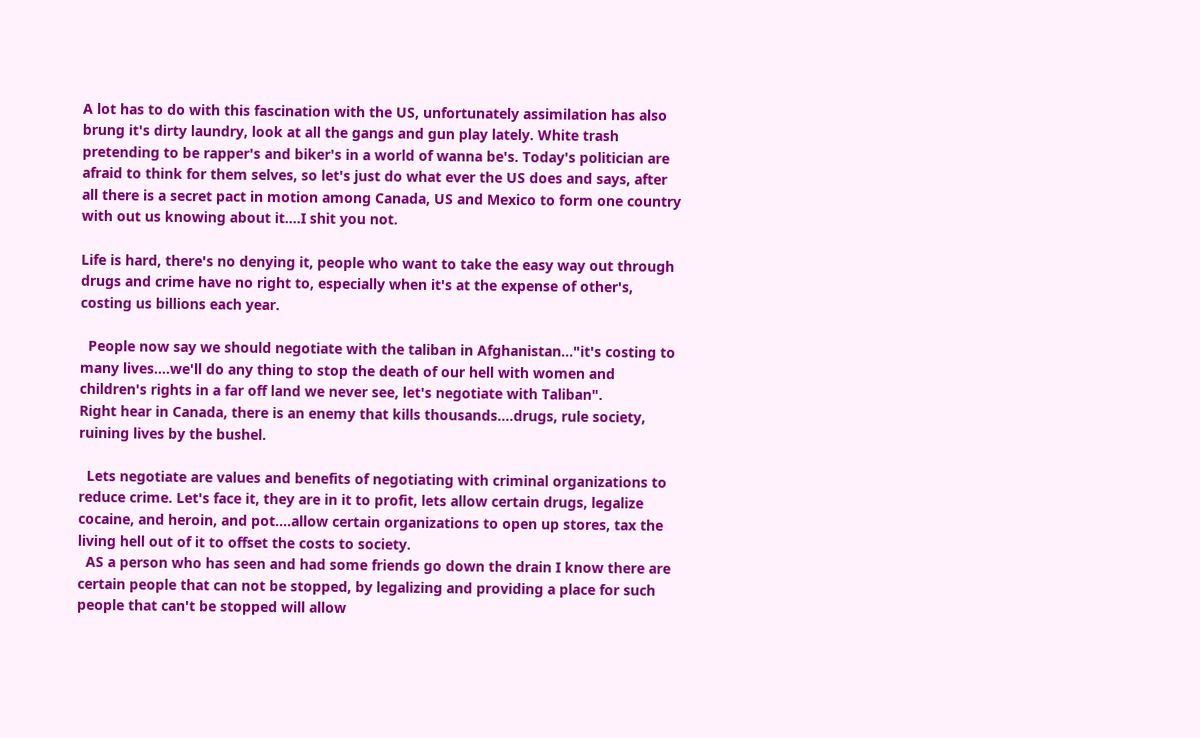A lot has to do with this fascination with the US, unfortunately assimilation has also brung it's dirty laundry, look at all the gangs and gun play lately. White trash pretending to be rapper's and biker's in a world of wanna be's. Today's politician are afraid to think for them selves, so let's just do what ever the US does and says, after all there is a secret pact in motion among Canada, US and Mexico to form one country with out us knowing about it....I shit you not.

Life is hard, there's no denying it, people who want to take the easy way out through drugs and crime have no right to, especially when it's at the expense of other's, costing us billions each year.

  People now say we should negotiate with the taliban in Afghanistan..."it's costing to many lives....we'll do any thing to stop the death of our hell with women and children's rights in a far off land we never see, let's negotiate with Taliban".
Right hear in Canada, there is an enemy that kills thousands....drugs, rule society, ruining lives by the bushel.

  Lets negotiate are values and benefits of negotiating with criminal organizations to reduce crime. Let's face it, they are in it to profit, lets allow certain drugs, legalize cocaine, and heroin, and pot....allow certain organizations to open up stores, tax the living hell out of it to offset the costs to society.
  AS a person who has seen and had some friends go down the drain I know there are certain people that can not be stopped, by legalizing and providing a place for such people that can't be stopped will allow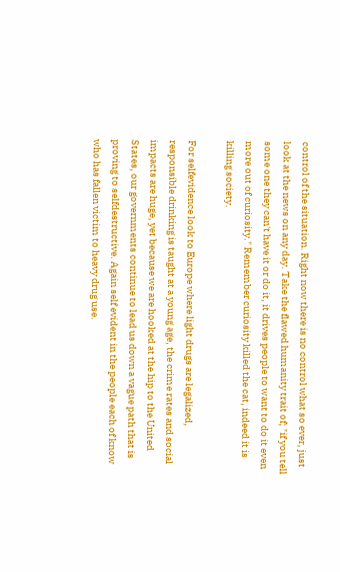control of the situation. Right now there is no control what so ever, just look at the news on any day. Take the flawed humanity trait of; "if you tell some one they can't have it or do it, it drives people to want to do it even more out of curiosity." Remember curiosity killed the cat, indeed it is killing society.

For selfevidence look to Europe where light drugs are legalized, responsible drinking is taught at a young age, the crime rates and social impacts are huge, yet because we are hooked at the hip to the United States, our governments continue to lead us down a vague path that is proving to selfdestructive. Again self evident in the people each of know who has fallen victim to heavy drug use.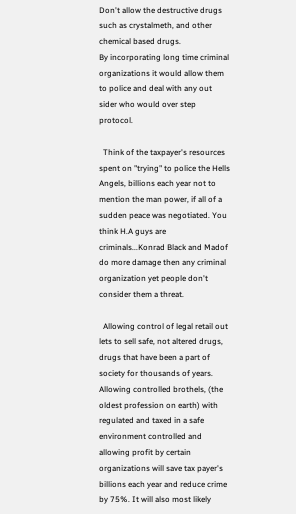Don't allow the destructive drugs such as crystalmeth, and other chemical based drugs.
By incorporating long time criminal organizations it would allow them to police and deal with any out sider who would over step protocol.

  Think of the taxpayer's resources spent on "trying" to police the Hells Angels, billions each year not to mention the man power, if all of a sudden peace was negotiated. You think H.A guys are criminals...Konrad Black and Madof do more damage then any criminal organization yet people don't consider them a threat.

  Allowing control of legal retail out lets to sell safe, not altered drugs, drugs that have been a part of society for thousands of years. Allowing controlled brothels, (the oldest profession on earth) with regulated and taxed in a safe environment controlled and allowing profit by certain organizations will save tax payer's billions each year and reduce crime by 75%. It will also most likely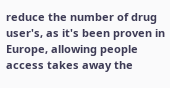reduce the number of drug user's, as it's been proven in Europe, allowing people access takes away the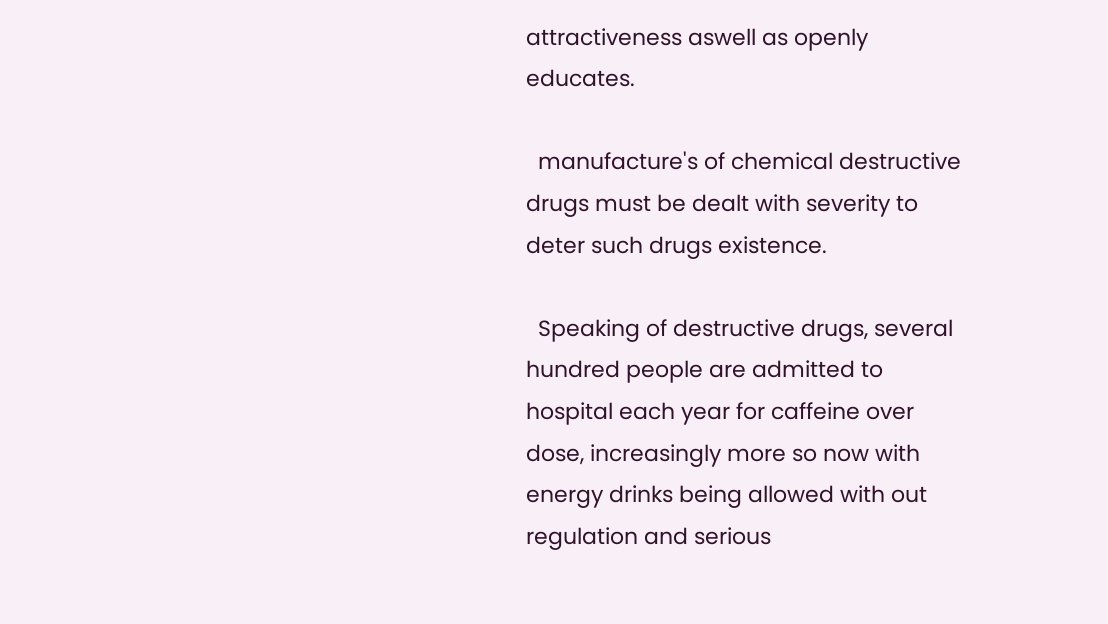attractiveness aswell as openly educates.

  manufacture's of chemical destructive drugs must be dealt with severity to deter such drugs existence.

  Speaking of destructive drugs, several hundred people are admitted to hospital each year for caffeine over dose, increasingly more so now with energy drinks being allowed with out regulation and serious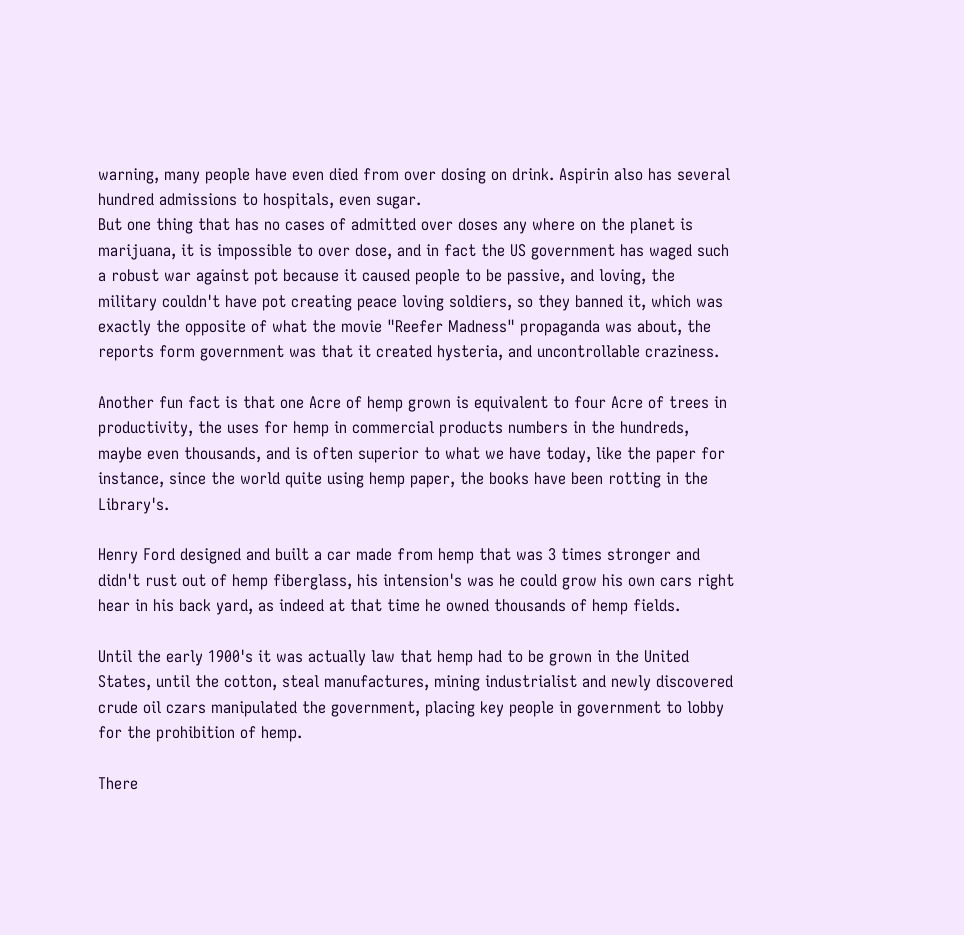warning, many people have even died from over dosing on drink. Aspirin also has several hundred admissions to hospitals, even sugar.
But one thing that has no cases of admitted over doses any where on the planet is marijuana, it is impossible to over dose, and in fact the US government has waged such a robust war against pot because it caused people to be passive, and loving, the military couldn't have pot creating peace loving soldiers, so they banned it, which was exactly the opposite of what the movie "Reefer Madness" propaganda was about, the reports form government was that it created hysteria, and uncontrollable craziness.

Another fun fact is that one Acre of hemp grown is equivalent to four Acre of trees in productivity, the uses for hemp in commercial products numbers in the hundreds, maybe even thousands, and is often superior to what we have today, like the paper for instance, since the world quite using hemp paper, the books have been rotting in the Library's.

Henry Ford designed and built a car made from hemp that was 3 times stronger and didn't rust out of hemp fiberglass, his intension's was he could grow his own cars right hear in his back yard, as indeed at that time he owned thousands of hemp fields.

Until the early 1900's it was actually law that hemp had to be grown in the United States, until the cotton, steal manufactures, mining industrialist and newly discovered crude oil czars manipulated the government, placing key people in government to lobby for the prohibition of hemp.

There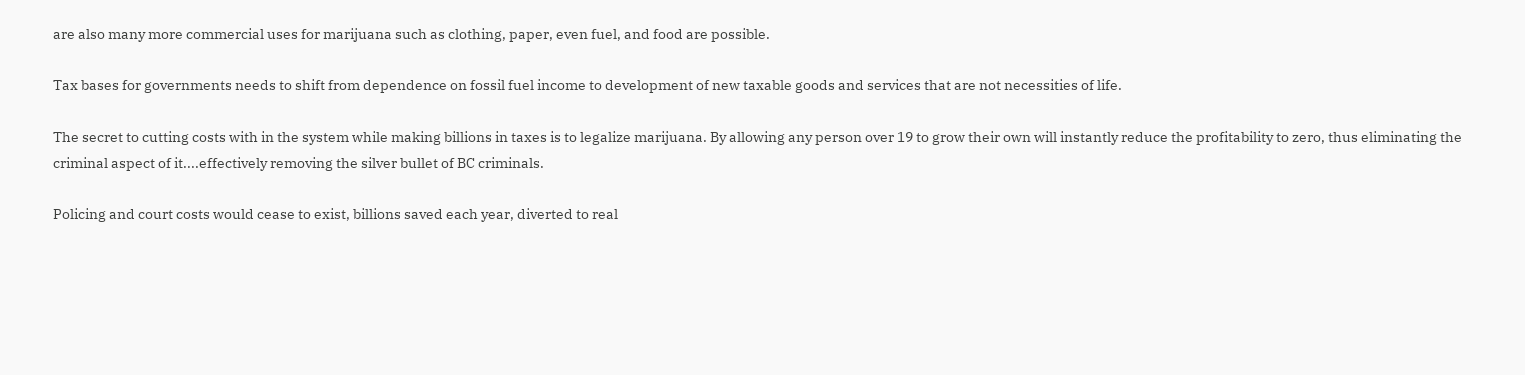are also many more commercial uses for marijuana such as clothing, paper, even fuel, and food are possible.

Tax bases for governments needs to shift from dependence on fossil fuel income to development of new taxable goods and services that are not necessities of life.

The secret to cutting costs with in the system while making billions in taxes is to legalize marijuana. By allowing any person over 19 to grow their own will instantly reduce the profitability to zero, thus eliminating the criminal aspect of it....effectively removing the silver bullet of BC criminals.

Policing and court costs would cease to exist, billions saved each year, diverted to real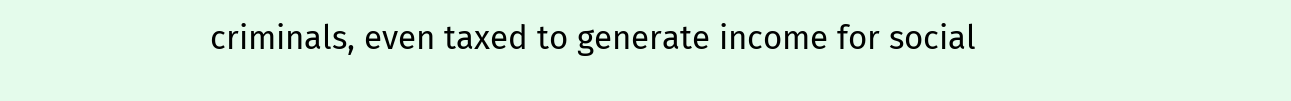criminals, even taxed to generate income for social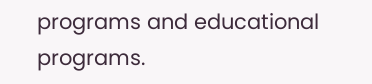programs and educational programs.